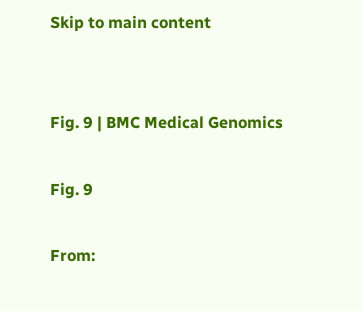Skip to main content


Fig. 9 | BMC Medical Genomics

Fig. 9

From: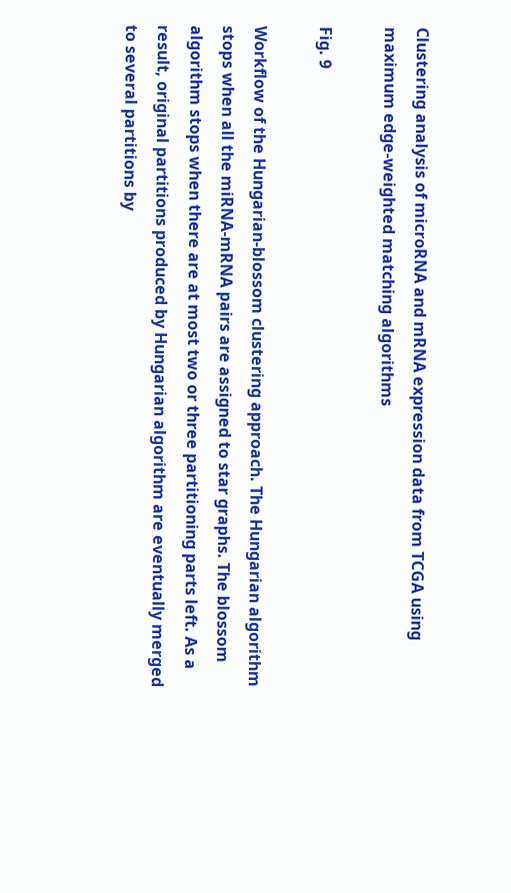Clustering analysis of microRNA and mRNA expression data from TCGA using maximum edge-weighted matching algorithms

Fig. 9

Workflow of the Hungarian-blossom clustering approach. The Hungarian algorithm stops when all the miRNA-mRNA pairs are assigned to star graphs. The blossom algorithm stops when there are at most two or three partitioning parts left. As a result, original partitions produced by Hungarian algorithm are eventually merged to several partitions by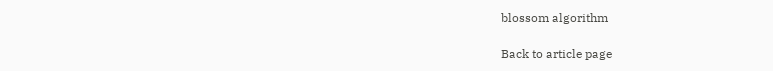blossom algorithm

Back to article page